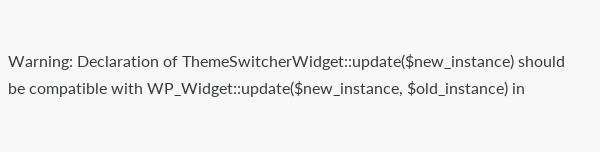Warning: Declaration of ThemeSwitcherWidget::update($new_instance) should be compatible with WP_Widget::update($new_instance, $old_instance) in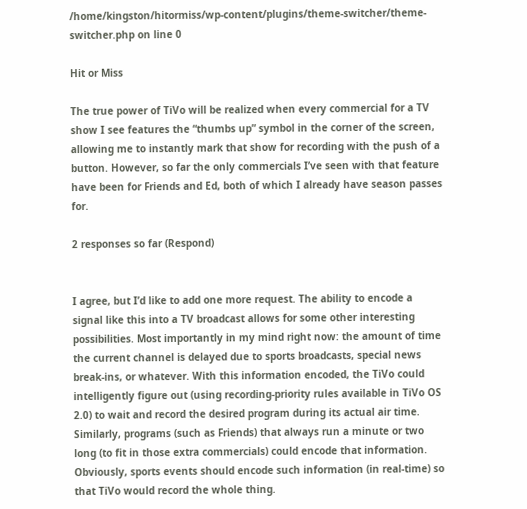/home/kingston/hitormiss/wp-content/plugins/theme-switcher/theme-switcher.php on line 0

Hit or Miss

The true power of TiVo will be realized when every commercial for a TV show I see features the “thumbs up” symbol in the corner of the screen, allowing me to instantly mark that show for recording with the push of a button. However, so far the only commercials I’ve seen with that feature have been for Friends and Ed, both of which I already have season passes for.

2 responses so far (Respond)


I agree, but I’d like to add one more request. The ability to encode a signal like this into a TV broadcast allows for some other interesting possibilities. Most importantly in my mind right now: the amount of time the current channel is delayed due to sports broadcasts, special news break-ins, or whatever. With this information encoded, the TiVo could intelligently figure out (using recording-priority rules available in TiVo OS 2.0) to wait and record the desired program during its actual air time. Similarly, programs (such as Friends) that always run a minute or two long (to fit in those extra commercials) could encode that information. Obviously, sports events should encode such information (in real-time) so that TiVo would record the whole thing.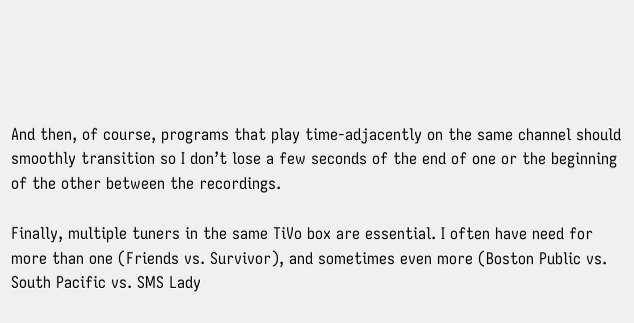And then, of course, programs that play time-adjacently on the same channel should smoothly transition so I don’t lose a few seconds of the end of one or the beginning of the other between the recordings.

Finally, multiple tuners in the same TiVo box are essential. I often have need for more than one (Friends vs. Survivor), and sometimes even more (Boston Public vs. South Pacific vs. SMS Lady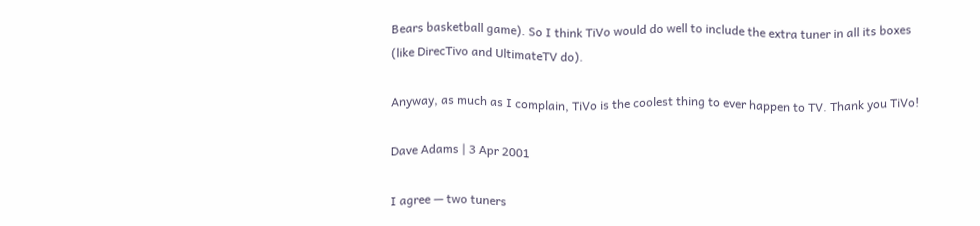Bears basketball game). So I think TiVo would do well to include the extra tuner in all its boxes (like DirecTivo and UltimateTV do).

Anyway, as much as I complain, TiVo is the coolest thing to ever happen to TV. Thank you TiVo!

Dave Adams | 3 Apr 2001

I agree — two tuners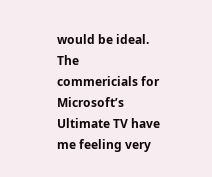would be ideal. The commericials for Microsoft’s Ultimate TV have me feeling very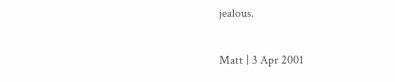jealous.

Matt | 3 Apr 2001